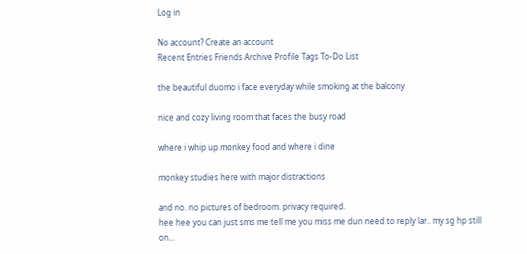Log in

No account? Create an account
Recent Entries Friends Archive Profile Tags To-Do List

the beautiful duomo i face everyday while smoking at the balcony

nice and cozy living room that faces the busy road

where i whip up monkey food and where i dine

monkey studies here with major distractions

and no. no pictures of bedroom. privacy required.
hee hee you can just sms me tell me you miss me dun need to reply lar.. my sg hp still on...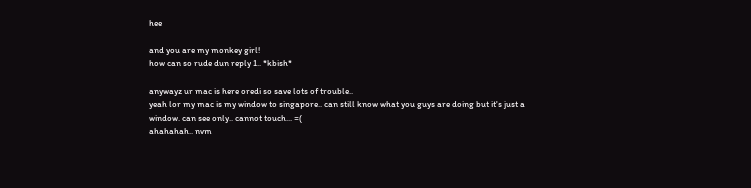hee

and you are my monkey girl!
how can so rude dun reply 1.. *kbish*

anywayz ur mac is here oredi so save lots of trouble..
yeah lor my mac is my window to singapore.. can still know what you guys are doing but it's just a window. can see only.. cannot touch... =(
ahahahah.. nvm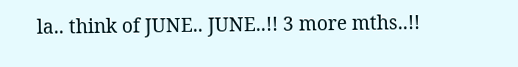la.. think of JUNE.. JUNE..!! 3 more mths..!!